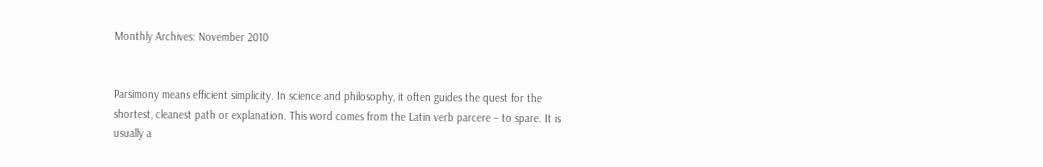Monthly Archives: November 2010


Parsimony means efficient simplicity. In science and philosophy, it often guides the quest for the shortest, cleanest path or explanation. This word comes from the Latin verb parcere – to spare. It is usually a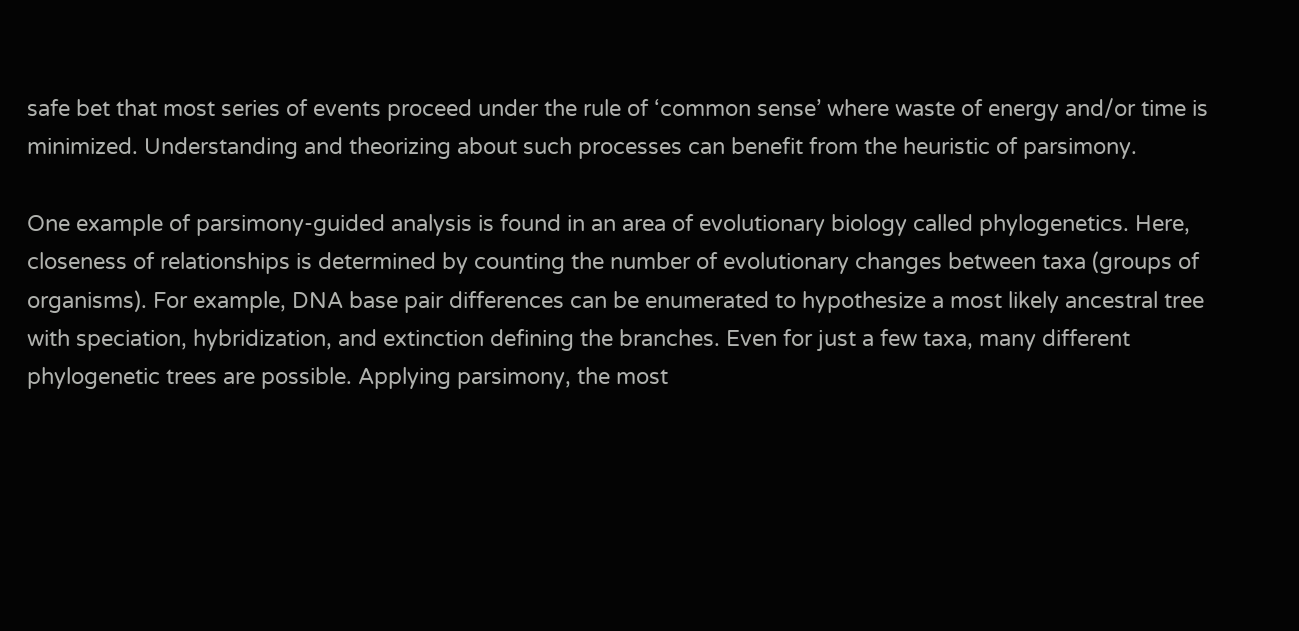safe bet that most series of events proceed under the rule of ‘common sense’ where waste of energy and/or time is minimized. Understanding and theorizing about such processes can benefit from the heuristic of parsimony.

One example of parsimony-guided analysis is found in an area of evolutionary biology called phylogenetics. Here, closeness of relationships is determined by counting the number of evolutionary changes between taxa (groups of organisms). For example, DNA base pair differences can be enumerated to hypothesize a most likely ancestral tree with speciation, hybridization, and extinction defining the branches. Even for just a few taxa, many different phylogenetic trees are possible. Applying parsimony, the most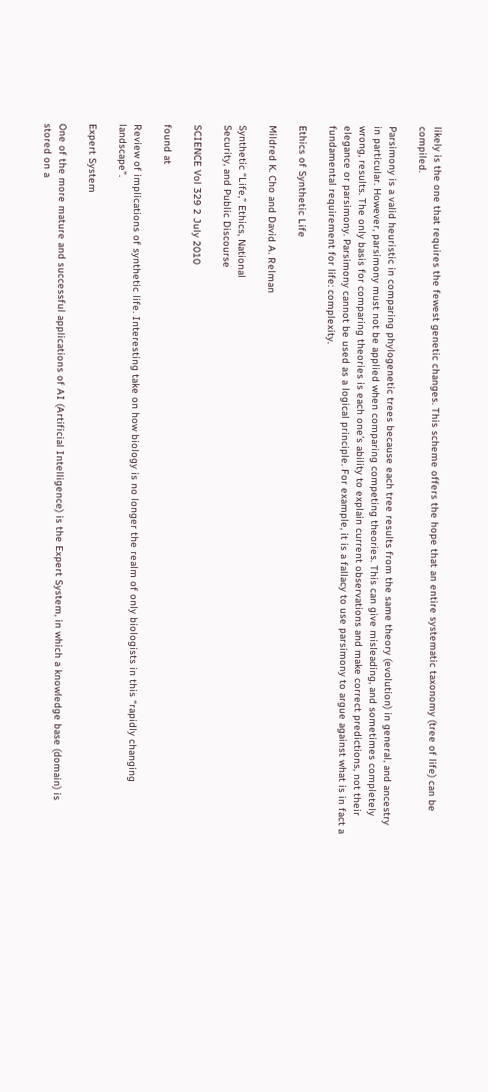likely is the one that requires the fewest genetic changes. This scheme offers the hope that an entire systematic taxonomy (tree of life) can be compiled.

Parsimony is a valid heuristic in comparing phylogenetic trees because each tree results from the same theory (evolution) in general, and ancestry in particular. However, parsimony must not be applied when comparing competing theories. This can give misleading, and sometimes completely wrong, results. The only basis for comparing theories is each one’s ability to explain current observations and make correct predictions, not their elegance or parsimony. Parsimony cannot be used as a logical principle. For example, it is a fallacy to use parsimony to argue against what is in fact a fundamental requirement for life: complexity.

Ethics of Synthetic Life

Mildred K. Cho and David A. Relman

Synthetic “Life,” Ethics, National
Security, and Public Discourse

SCIENCE Vol 329 2 July 2010

found at

Review of implications of synthetic life. Interesting take on how biology is no longer the realm of only biologists in this “rapidly changing landscape”.

Expert System

One of the more mature and successful applications of AI (Artificial Intelligence) is the Expert System, in which a knowledge base (domain) is stored on a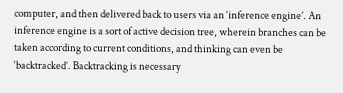computer, and then delivered back to users via an ‘inference engine’. An inference engine is a sort of active decision tree, wherein branches can be taken according to current conditions, and thinking can even be ‘backtracked’. Backtracking is necessary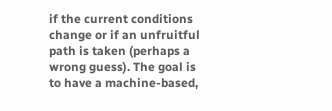if the current conditions change or if an unfruitful path is taken (perhaps a wrong guess). The goal is to have a machine-based,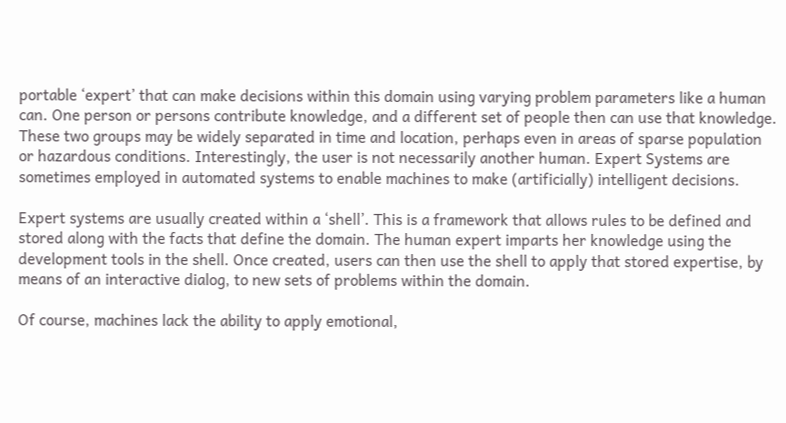portable ‘expert’ that can make decisions within this domain using varying problem parameters like a human can. One person or persons contribute knowledge, and a different set of people then can use that knowledge. These two groups may be widely separated in time and location, perhaps even in areas of sparse population or hazardous conditions. Interestingly, the user is not necessarily another human. Expert Systems are sometimes employed in automated systems to enable machines to make (artificially) intelligent decisions.

Expert systems are usually created within a ‘shell’. This is a framework that allows rules to be defined and stored along with the facts that define the domain. The human expert imparts her knowledge using the development tools in the shell. Once created, users can then use the shell to apply that stored expertise, by means of an interactive dialog, to new sets of problems within the domain.

Of course, machines lack the ability to apply emotional,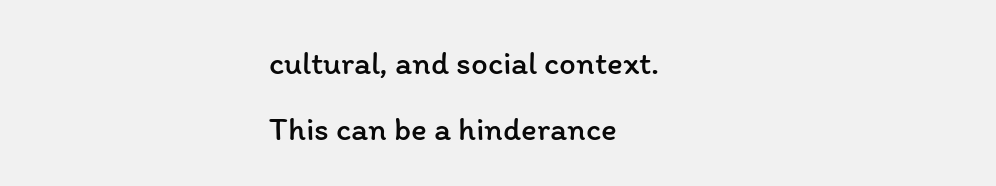cultural, and social context. This can be a hinderance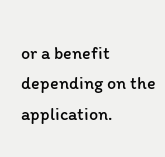or a benefit depending on the application.